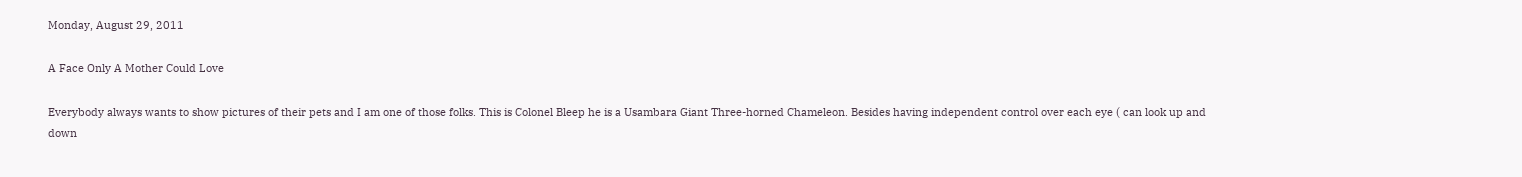Monday, August 29, 2011

A Face Only A Mother Could Love

Everybody always wants to show pictures of their pets and I am one of those folks. This is Colonel Bleep he is a Usambara Giant Three-horned Chameleon. Besides having independent control over each eye ( can look up and down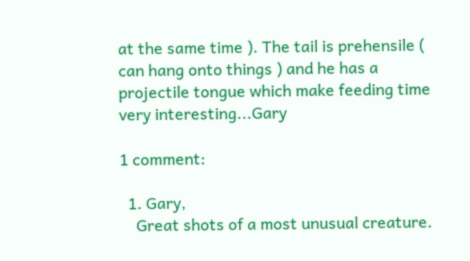at the same time ). The tail is prehensile ( can hang onto things ) and he has a projectile tongue which make feeding time very interesting...Gary

1 comment:

  1. Gary,
    Great shots of a most unusual creature.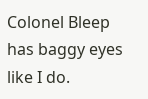Colonel Bleep has baggy eyes like I do.